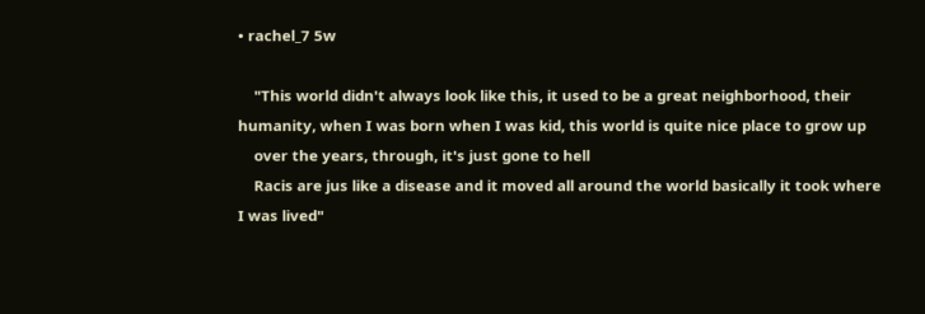• rachel_7 5w

    "This world didn't always look like this, it used to be a great neighborhood, their humanity, when I was born when I was kid, this world is quite nice place to grow up
    over the years, through, it's just gone to hell
    Racis are jus like a disease and it moved all around the world basically it took where I was lived"